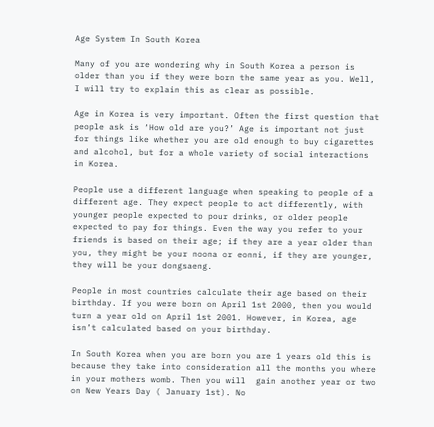Age System In South Korea

Many of you are wondering why in South Korea a person is older than you if they were born the same year as you. Well, I will try to explain this as clear as possible.

Age in Korea is very important. Often the first question that people ask is ‘How old are you?’ Age is important not just for things like whether you are old enough to buy cigarettes and alcohol, but for a whole variety of social interactions in Korea.

People use a different language when speaking to people of a different age. They expect people to act differently, with younger people expected to pour drinks, or older people expected to pay for things. Even the way you refer to your friends is based on their age; if they are a year older than you, they might be your noona or eonni, if they are younger, they will be your dongsaeng.

People in most countries calculate their age based on their birthday. If you were born on April 1st 2000, then you would turn a year old on April 1st 2001. However, in Korea, age isn’t calculated based on your birthday.

In South Korea when you are born you are 1 years old this is because they take into consideration all the months you where in your mothers womb. Then you will  gain another year or two on New Years Day ( January 1st). No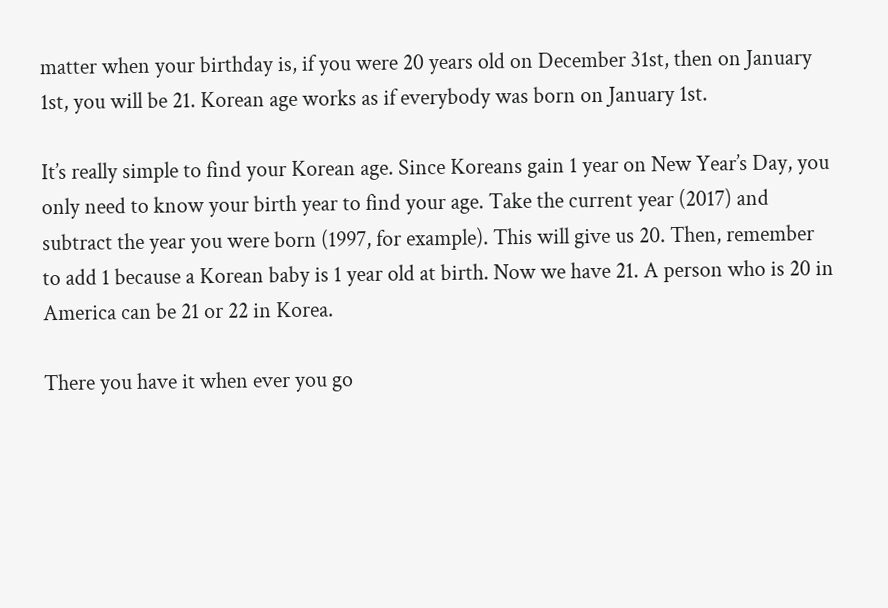matter when your birthday is, if you were 20 years old on December 31st, then on January 1st, you will be 21. Korean age works as if everybody was born on January 1st.

It’s really simple to find your Korean age. Since Koreans gain 1 year on New Year’s Day, you only need to know your birth year to find your age. Take the current year (2017) and subtract the year you were born (1997, for example). This will give us 20. Then, remember to add 1 because a Korean baby is 1 year old at birth. Now we have 21. A person who is 20 in America can be 21 or 22 in Korea.

There you have it when ever you go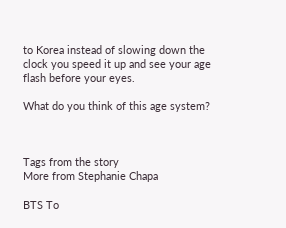to Korea instead of slowing down the clock you speed it up and see your age flash before your eyes.

What do you think of this age system?



Tags from the story
More from Stephanie Chapa

BTS To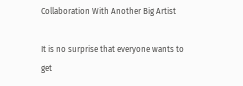Collaboration With Another Big Artist

It is no surprise that everyone wants to get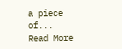a piece of...
Read More